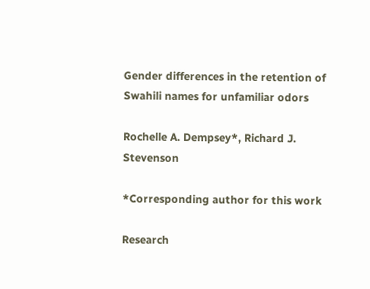Gender differences in the retention of Swahili names for unfamiliar odors

Rochelle A. Dempsey*, Richard J. Stevenson

*Corresponding author for this work

Research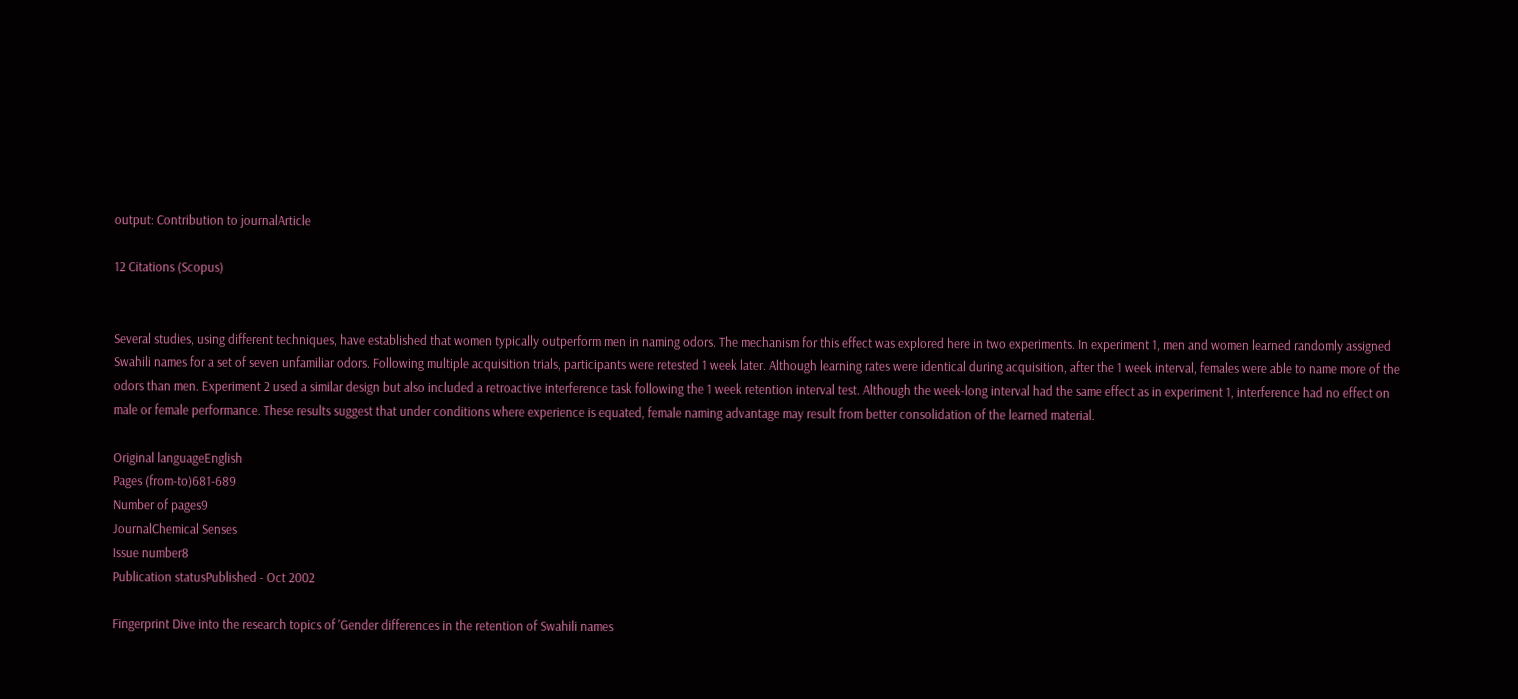output: Contribution to journalArticle

12 Citations (Scopus)


Several studies, using different techniques, have established that women typically outperform men in naming odors. The mechanism for this effect was explored here in two experiments. In experiment 1, men and women learned randomly assigned Swahili names for a set of seven unfamiliar odors. Following multiple acquisition trials, participants were retested 1 week later. Although learning rates were identical during acquisition, after the 1 week interval, females were able to name more of the odors than men. Experiment 2 used a similar design but also included a retroactive interference task following the 1 week retention interval test. Although the week-long interval had the same effect as in experiment 1, interference had no effect on male or female performance. These results suggest that under conditions where experience is equated, female naming advantage may result from better consolidation of the learned material.

Original languageEnglish
Pages (from-to)681-689
Number of pages9
JournalChemical Senses
Issue number8
Publication statusPublished - Oct 2002

Fingerprint Dive into the research topics of 'Gender differences in the retention of Swahili names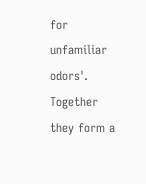for unfamiliar odors'. Together they form a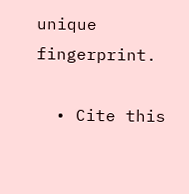unique fingerprint.

  • Cite this